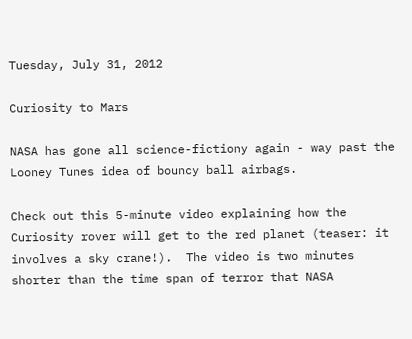Tuesday, July 31, 2012

Curiosity to Mars

NASA has gone all science-fictiony again - way past the Looney Tunes idea of bouncy ball airbags.

Check out this 5-minute video explaining how the Curiosity rover will get to the red planet (teaser: it involves a sky crane!).  The video is two minutes shorter than the time span of terror that NASA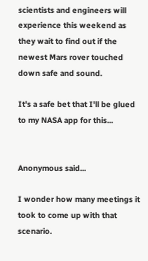scientists and engineers will experience this weekend as they wait to find out if the newest Mars rover touched down safe and sound.

It's a safe bet that I'll be glued to my NASA app for this...


Anonymous said...

I wonder how many meetings it took to come up with that scenario.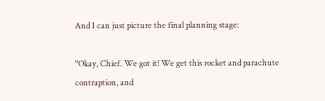And I can just picture the final planning stage:

"Okay, Chief. We got it! We get this rocket and parachute contraption, and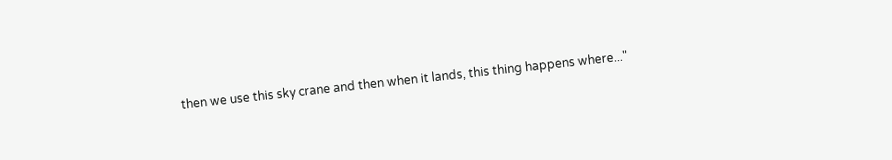then we use this sky crane and then when it lands, this thing happens where..."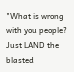"What is wrong with you people? Just LAND the blasted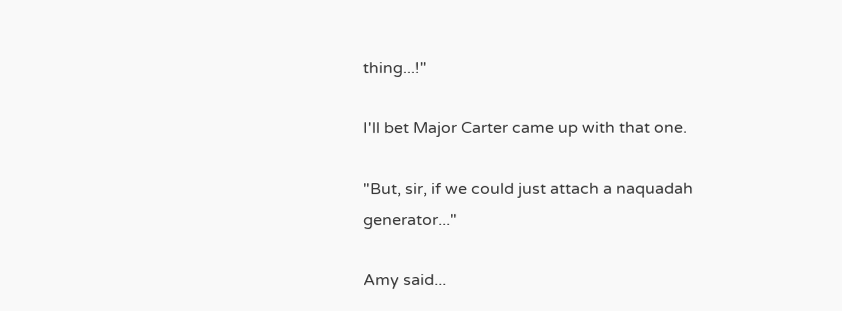thing...!"

I'll bet Major Carter came up with that one.

"But, sir, if we could just attach a naquadah generator..."

Amy said...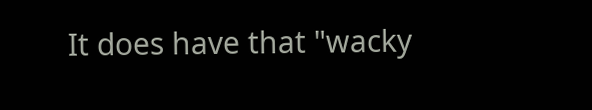It does have that "wacky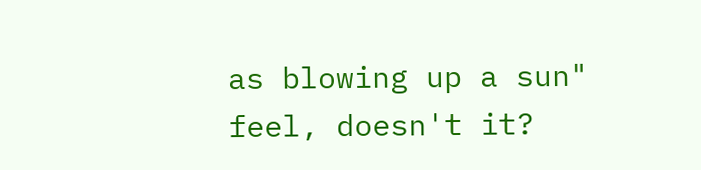as blowing up a sun" feel, doesn't it?